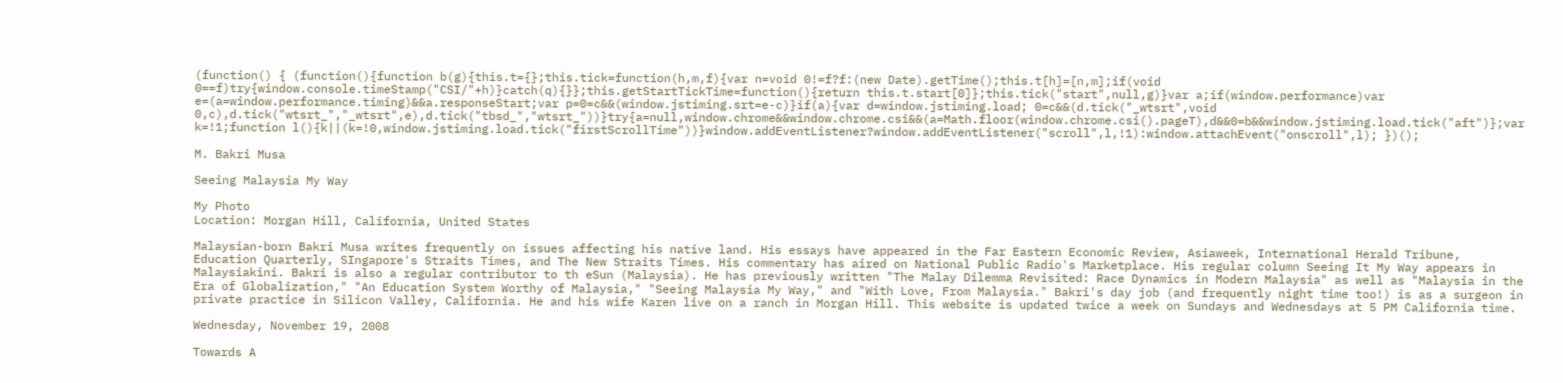(function() { (function(){function b(g){this.t={};this.tick=function(h,m,f){var n=void 0!=f?f:(new Date).getTime();this.t[h]=[n,m];if(void 0==f)try{window.console.timeStamp("CSI/"+h)}catch(q){}};this.getStartTickTime=function(){return this.t.start[0]};this.tick("start",null,g)}var a;if(window.performance)var e=(a=window.performance.timing)&&a.responseStart;var p=0=c&&(window.jstiming.srt=e-c)}if(a){var d=window.jstiming.load; 0=c&&(d.tick("_wtsrt",void 0,c),d.tick("wtsrt_","_wtsrt",e),d.tick("tbsd_","wtsrt_"))}try{a=null,window.chrome&&window.chrome.csi&&(a=Math.floor(window.chrome.csi().pageT),d&&0=b&&window.jstiming.load.tick("aft")};var k=!1;function l(){k||(k=!0,window.jstiming.load.tick("firstScrollTime"))}window.addEventListener?window.addEventListener("scroll",l,!1):window.attachEvent("onscroll",l); })();

M. Bakri Musa

Seeing Malaysia My Way

My Photo
Location: Morgan Hill, California, United States

Malaysian-born Bakri Musa writes frequently on issues affecting his native land. His essays have appeared in the Far Eastern Economic Review, Asiaweek, International Herald Tribune, Education Quarterly, SIngapore's Straits Times, and The New Straits Times. His commentary has aired on National Public Radio's Marketplace. His regular column Seeing It My Way appears in Malaysiakini. Bakri is also a regular contributor to th eSun (Malaysia). He has previously written "The Malay Dilemma Revisited: Race Dynamics in Modern Malaysia" as well as "Malaysia in the Era of Globalization," "An Education System Worthy of Malaysia," "Seeing Malaysia My Way," and "With Love, From Malaysia." Bakri's day job (and frequently night time too!) is as a surgeon in private practice in Silicon Valley, California. He and his wife Karen live on a ranch in Morgan Hill. This website is updated twice a week on Sundays and Wednesdays at 5 PM California time.

Wednesday, November 19, 2008

Towards A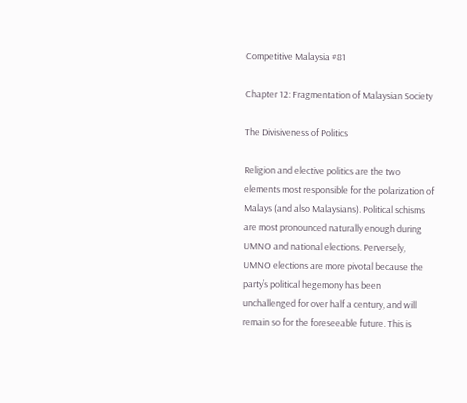Competitive Malaysia #81

Chapter 12: Fragmentation of Malaysian Society

The Divisiveness of Politics

Religion and elective politics are the two elements most responsible for the polarization of Malays (and also Malaysians). Political schisms are most pronounced naturally enough during UMNO and national elections. Perversely, UMNO elections are more pivotal because the party’s political hegemony has been unchallenged for over half a century, and will remain so for the foreseeable future. This is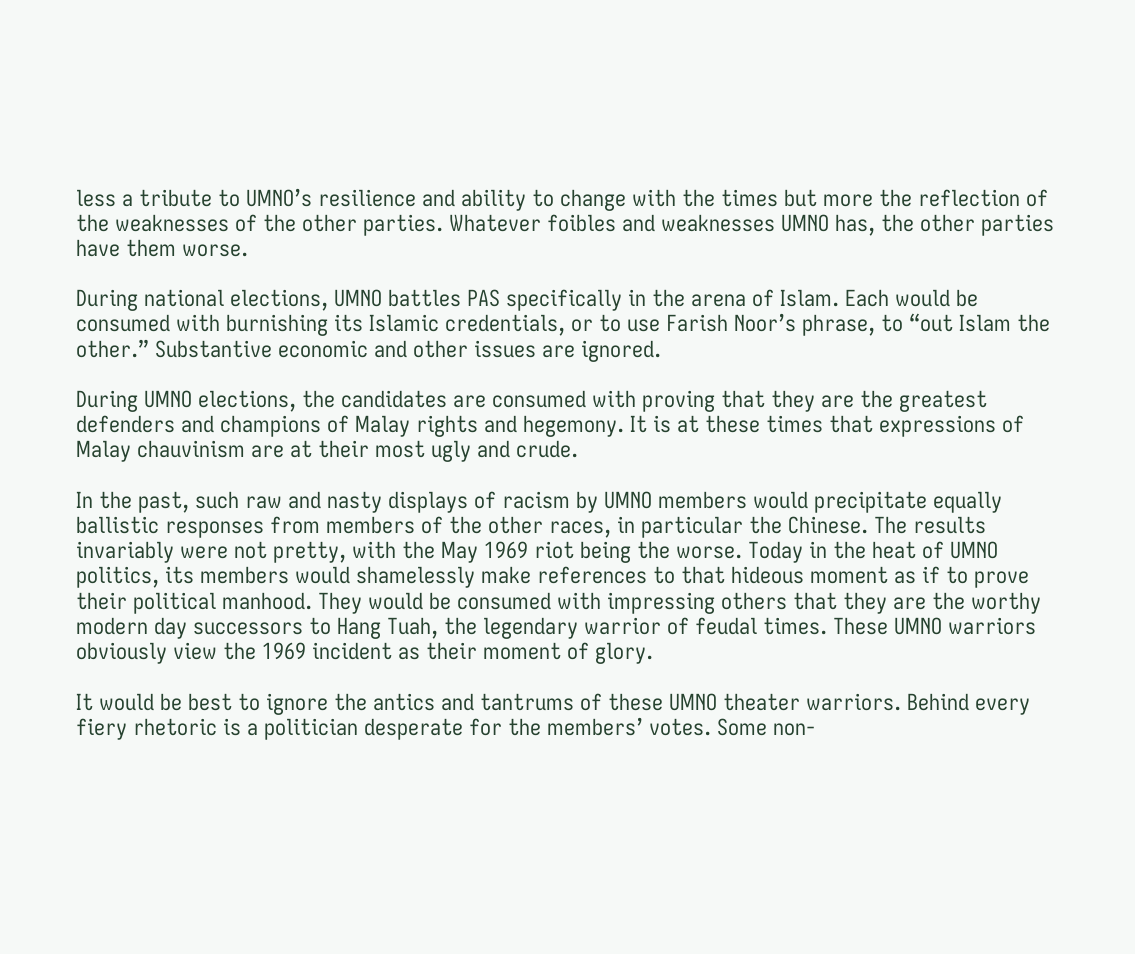less a tribute to UMNO’s resilience and ability to change with the times but more the reflection of the weaknesses of the other parties. Whatever foibles and weaknesses UMNO has, the other parties have them worse.

During national elections, UMNO battles PAS specifically in the arena of Islam. Each would be consumed with burnishing its Islamic credentials, or to use Farish Noor’s phrase, to “out Islam the other.” Substantive economic and other issues are ignored.

During UMNO elections, the candidates are consumed with proving that they are the greatest defenders and champions of Malay rights and hegemony. It is at these times that expressions of Malay chauvinism are at their most ugly and crude.

In the past, such raw and nasty displays of racism by UMNO members would precipitate equally ballistic responses from members of the other races, in particular the Chinese. The results invariably were not pretty, with the May 1969 riot being the worse. Today in the heat of UMNO politics, its members would shamelessly make references to that hideous moment as if to prove their political manhood. They would be consumed with impressing others that they are the worthy modern day successors to Hang Tuah, the legendary warrior of feudal times. These UMNO warriors obviously view the 1969 incident as their moment of glory.

It would be best to ignore the antics and tantrums of these UMNO theater warriors. Behind every fiery rhetoric is a politician desperate for the members’ votes. Some non-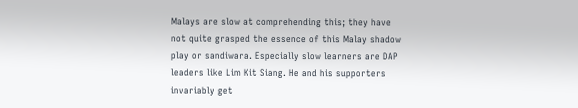Malays are slow at comprehending this; they have not quite grasped the essence of this Malay shadow play or sandiwara. Especially slow learners are DAP leaders like Lim Kit Siang. He and his supporters invariably get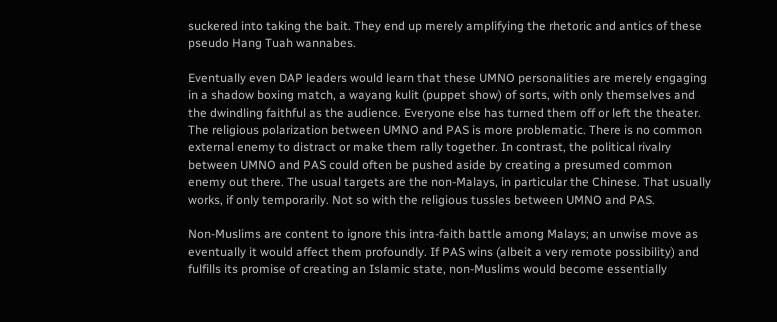suckered into taking the bait. They end up merely amplifying the rhetoric and antics of these pseudo Hang Tuah wannabes.

Eventually even DAP leaders would learn that these UMNO personalities are merely engaging in a shadow boxing match, a wayang kulit (puppet show) of sorts, with only themselves and the dwindling faithful as the audience. Everyone else has turned them off or left the theater.
The religious polarization between UMNO and PAS is more problematic. There is no common external enemy to distract or make them rally together. In contrast, the political rivalry between UMNO and PAS could often be pushed aside by creating a presumed common enemy out there. The usual targets are the non-Malays, in particular the Chinese. That usually works, if only temporarily. Not so with the religious tussles between UMNO and PAS.

Non-Muslims are content to ignore this intra-faith battle among Malays; an unwise move as eventually it would affect them profoundly. If PAS wins (albeit a very remote possibility) and fulfills its promise of creating an Islamic state, non-Muslims would become essentially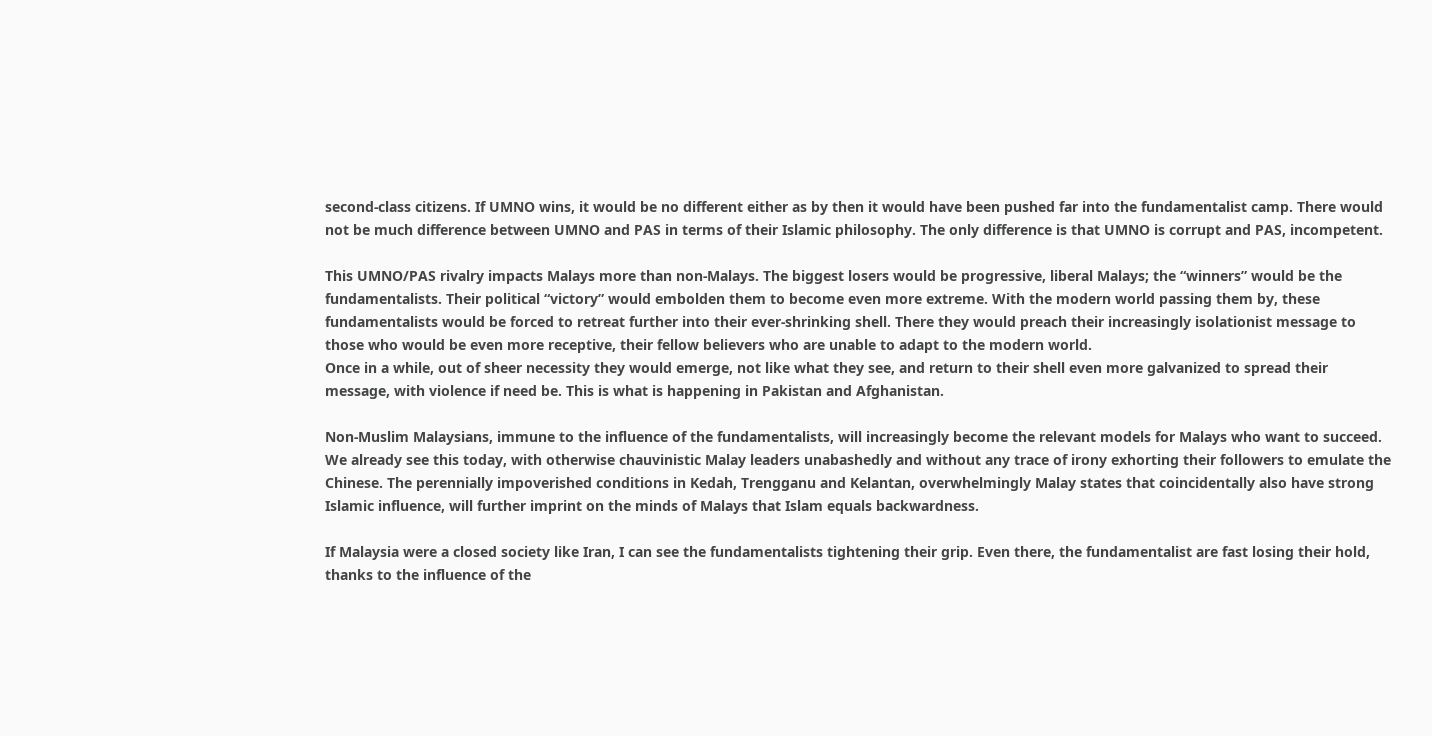second-class citizens. If UMNO wins, it would be no different either as by then it would have been pushed far into the fundamentalist camp. There would not be much difference between UMNO and PAS in terms of their Islamic philosophy. The only difference is that UMNO is corrupt and PAS, incompetent.

This UMNO/PAS rivalry impacts Malays more than non-Malays. The biggest losers would be progressive, liberal Malays; the “winners” would be the fundamentalists. Their political “victory” would embolden them to become even more extreme. With the modern world passing them by, these fundamentalists would be forced to retreat further into their ever-shrinking shell. There they would preach their increasingly isolationist message to those who would be even more receptive, their fellow believers who are unable to adapt to the modern world.
Once in a while, out of sheer necessity they would emerge, not like what they see, and return to their shell even more galvanized to spread their message, with violence if need be. This is what is happening in Pakistan and Afghanistan.

Non-Muslim Malaysians, immune to the influence of the fundamentalists, will increasingly become the relevant models for Malays who want to succeed. We already see this today, with otherwise chauvinistic Malay leaders unabashedly and without any trace of irony exhorting their followers to emulate the Chinese. The perennially impoverished conditions in Kedah, Trengganu and Kelantan, overwhelmingly Malay states that coincidentally also have strong Islamic influence, will further imprint on the minds of Malays that Islam equals backwardness.

If Malaysia were a closed society like Iran, I can see the fundamentalists tightening their grip. Even there, the fundamentalist are fast losing their hold, thanks to the influence of the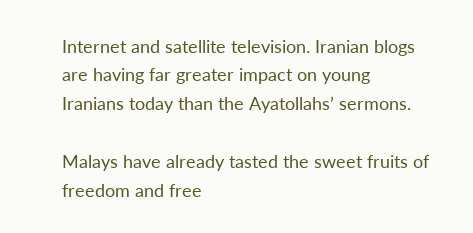Internet and satellite television. Iranian blogs are having far greater impact on young Iranians today than the Ayatollahs’ sermons.

Malays have already tasted the sweet fruits of freedom and free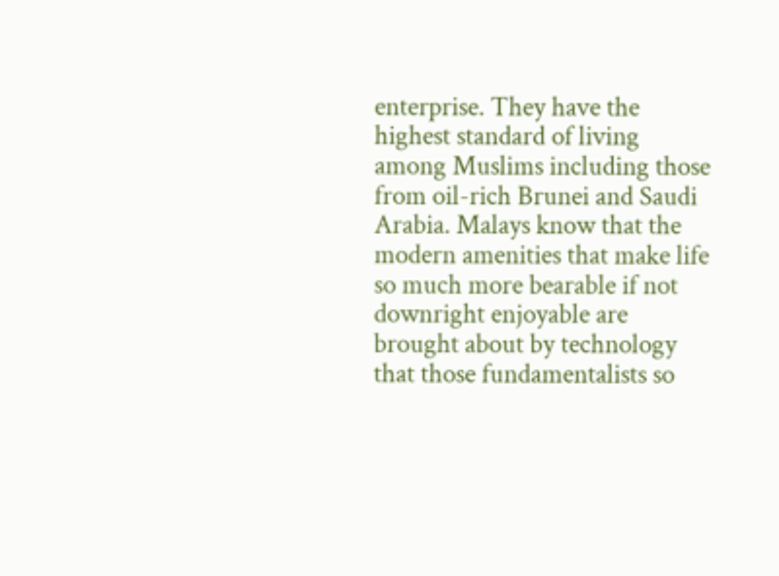enterprise. They have the highest standard of living among Muslims including those from oil-rich Brunei and Saudi Arabia. Malays know that the modern amenities that make life so much more bearable if not downright enjoyable are brought about by technology that those fundamentalists so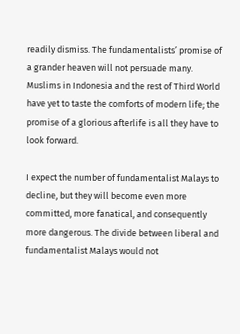readily dismiss. The fundamentalists’ promise of a grander heaven will not persuade many. Muslims in Indonesia and the rest of Third World have yet to taste the comforts of modern life; the promise of a glorious afterlife is all they have to look forward.

I expect the number of fundamentalist Malays to decline, but they will become even more committed, more fanatical, and consequently more dangerous. The divide between liberal and fundamentalist Malays would not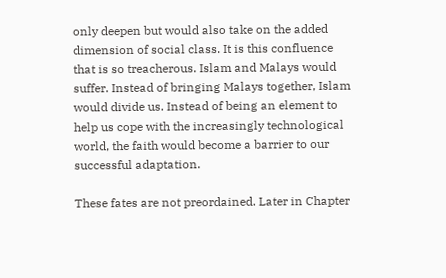only deepen but would also take on the added dimension of social class. It is this confluence that is so treacherous. Islam and Malays would suffer. Instead of bringing Malays together, Islam would divide us. Instead of being an element to help us cope with the increasingly technological world, the faith would become a barrier to our successful adaptation.

These fates are not preordained. Later in Chapter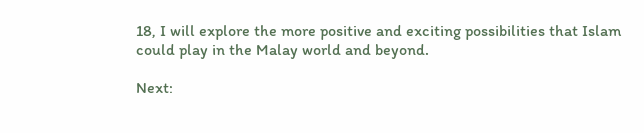18, I will explore the more positive and exciting possibilities that Islam could play in the Malay world and beyond.

Next: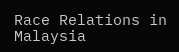Race Relations in Malaysia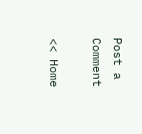Post a Comment

<< Home